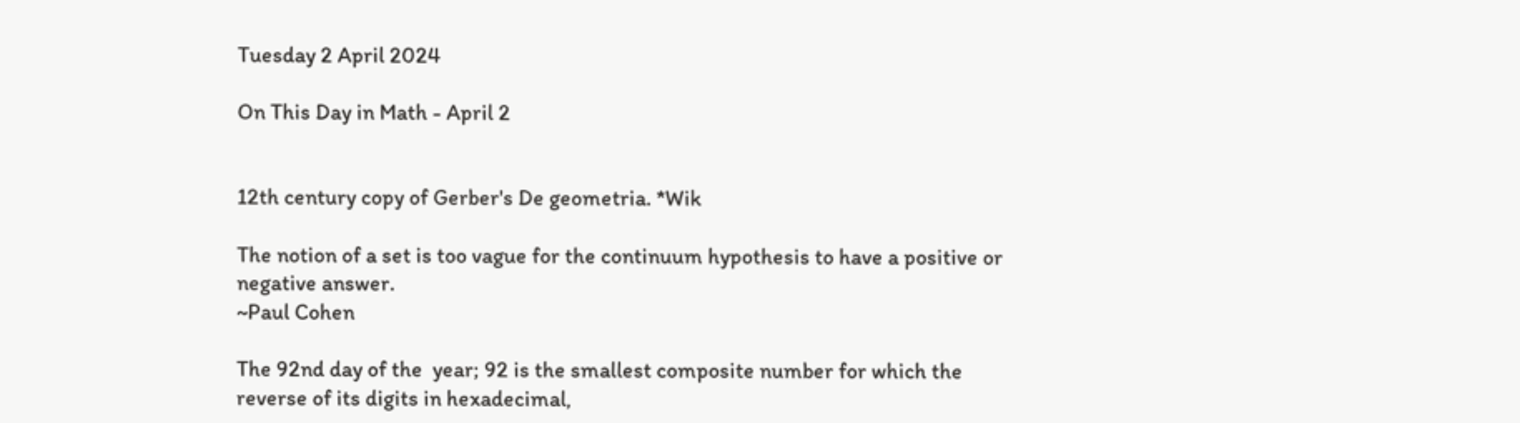Tuesday 2 April 2024

On This Day in Math - April 2


12th century copy of Gerber's De geometria. *Wik

The notion of a set is too vague for the continuum hypothesis to have a positive or negative answer.
~Paul Cohen

The 92nd day of the  year; 92 is the smallest composite number for which the reverse of its digits in hexadecimal,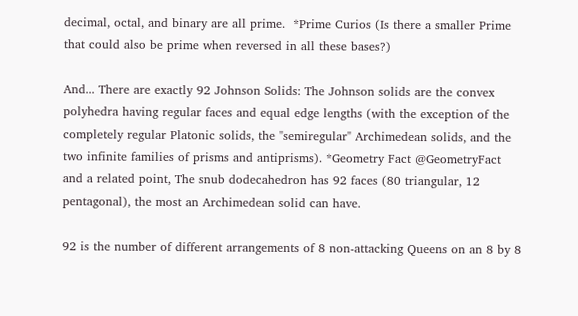decimal, octal, and binary are all prime.  *Prime Curios (Is there a smaller Prime that could also be prime when reversed in all these bases?)

And... There are exactly 92 Johnson Solids: The Johnson solids are the convex polyhedra having regular faces and equal edge lengths (with the exception of the completely regular Platonic solids, the "semiregular" Archimedean solids, and the two infinite families of prisms and antiprisms). *Geometry Fact @GeometryFact
and a related point, The snub dodecahedron has 92 faces (80 triangular, 12 pentagonal), the most an Archimedean solid can have.

92 is the number of different arrangements of 8 non-attacking Queens on an 8 by 8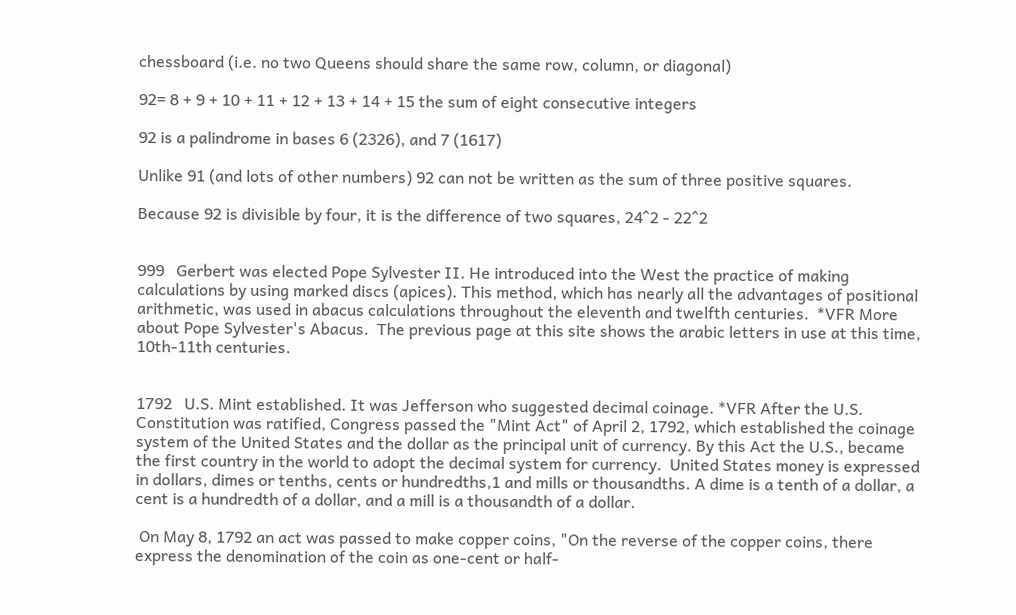chessboard (i.e. no two Queens should share the same row, column, or diagonal)

92= 8 + 9 + 10 + 11 + 12 + 13 + 14 + 15 the sum of eight consecutive integers

92 is a palindrome in bases 6 (2326), and 7 (1617)

Unlike 91 (and lots of other numbers) 92 can not be written as the sum of three positive squares.

Because 92 is divisible by four, it is the difference of two squares, 24^2 - 22^2


999   Gerbert was elected Pope Sylvester II. He introduced into the West the practice of making calculations by using marked discs (apices). This method, which has nearly all the advantages of positional arithmetic, was used in abacus calculations throughout the eleventh and twelfth centuries.  *VFR More about Pope Sylvester's Abacus.  The previous page at this site shows the arabic letters in use at this time, 10th-11th centuries.


1792   U.S. Mint established. It was Jefferson who suggested decimal coinage. *VFR After the U.S. Constitution was ratified, Congress passed the "Mint Act" of April 2, 1792, which established the coinage system of the United States and the dollar as the principal unit of currency. By this Act the U.S., became the first country in the world to adopt the decimal system for currency.  United States money is expressed in dollars, dimes or tenths, cents or hundredths,1 and mills or thousandths. A dime is a tenth of a dollar, a cent is a hundredth of a dollar, and a mill is a thousandth of a dollar.

 On May 8, 1792 an act was passed to make copper coins, "On the reverse of the copper coins, there express the denomination of the coin as one-cent or half-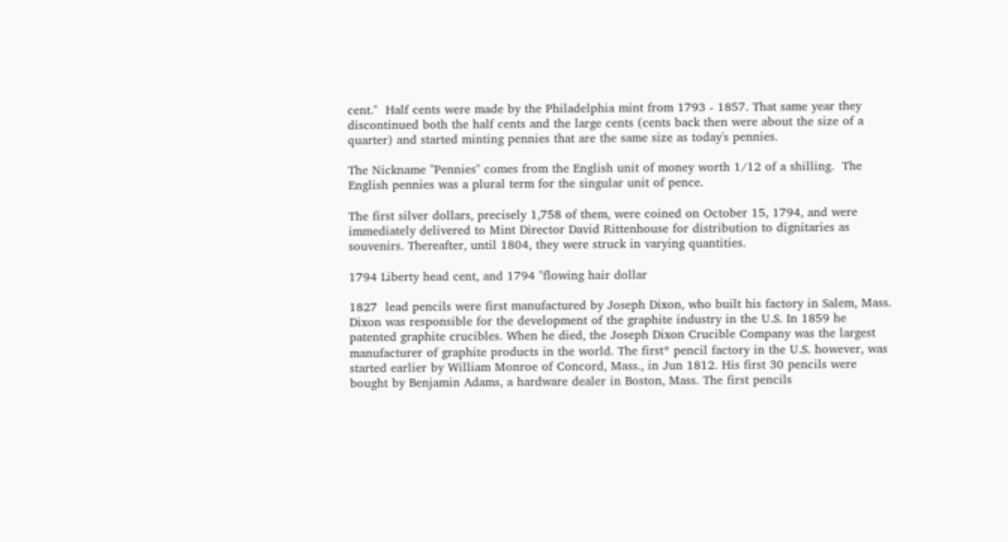cent."  Half cents were made by the Philadelphia mint from 1793 - 1857. That same year they discontinued both the half cents and the large cents (cents back then were about the size of a quarter) and started minting pennies that are the same size as today's pennies.

The Nickname "Pennies" comes from the English unit of money worth 1/12 of a shilling.  The English pennies was a plural term for the singular unit of pence.

The first silver dollars, precisely 1,758 of them, were coined on October 15, 1794, and were immediately delivered to Mint Director David Rittenhouse for distribution to dignitaries as souvenirs. Thereafter, until 1804, they were struck in varying quantities.

1794 Liberty head cent, and 1794 "flowing hair dollar

1827  lead pencils were first manufactured by Joseph Dixon, who built his factory in Salem, Mass. Dixon was responsible for the development of the graphite industry in the U.S. In 1859 he patented graphite crucibles. When he died, the Joseph Dixon Crucible Company was the largest manufacturer of graphite products in the world. The first* pencil factory in the U.S. however, was started earlier by William Monroe of Concord, Mass., in Jun 1812. His first 30 pencils were bought by Benjamin Adams, a hardware dealer in Boston, Mass. The first pencils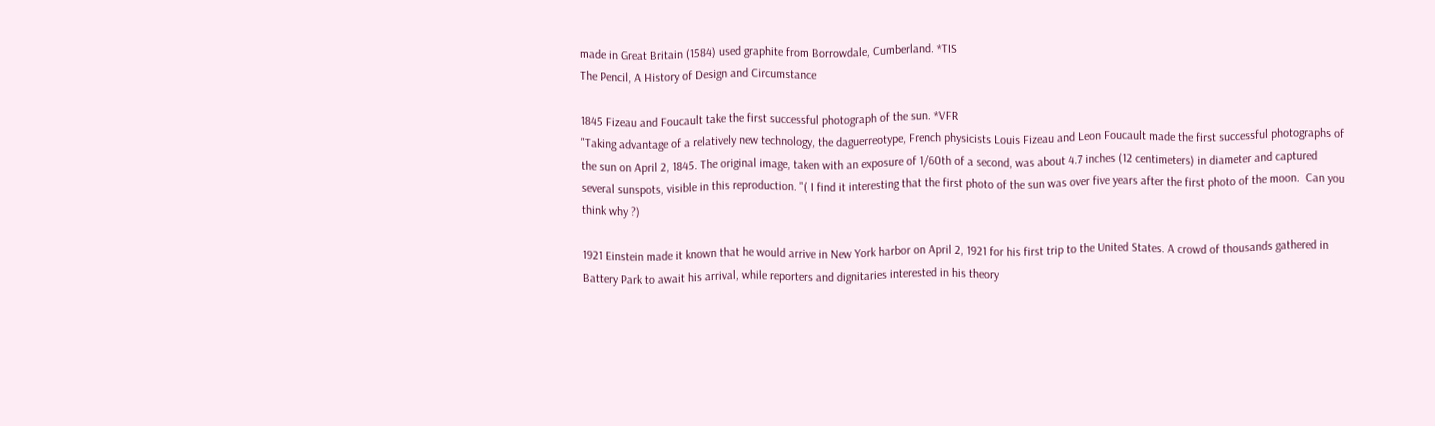made in Great Britain (1584) used graphite from Borrowdale, Cumberland. *TIS
The Pencil, A History of Design and Circumstance

1845 Fizeau and Foucault take the first successful photograph of the sun. *VFR
"Taking advantage of a relatively new technology, the daguerreotype, French physicists Louis Fizeau and Leon Foucault made the first successful photographs of the sun on April 2, 1845. The original image, taken with an exposure of 1/60th of a second, was about 4.7 inches (12 centimeters) in diameter and captured several sunspots, visible in this reproduction. "( I find it interesting that the first photo of the sun was over five years after the first photo of the moon.  Can you think why ?)

1921 Einstein made it known that he would arrive in New York harbor on April 2, 1921 for his first trip to the United States. A crowd of thousands gathered in Battery Park to await his arrival, while reporters and dignitaries interested in his theory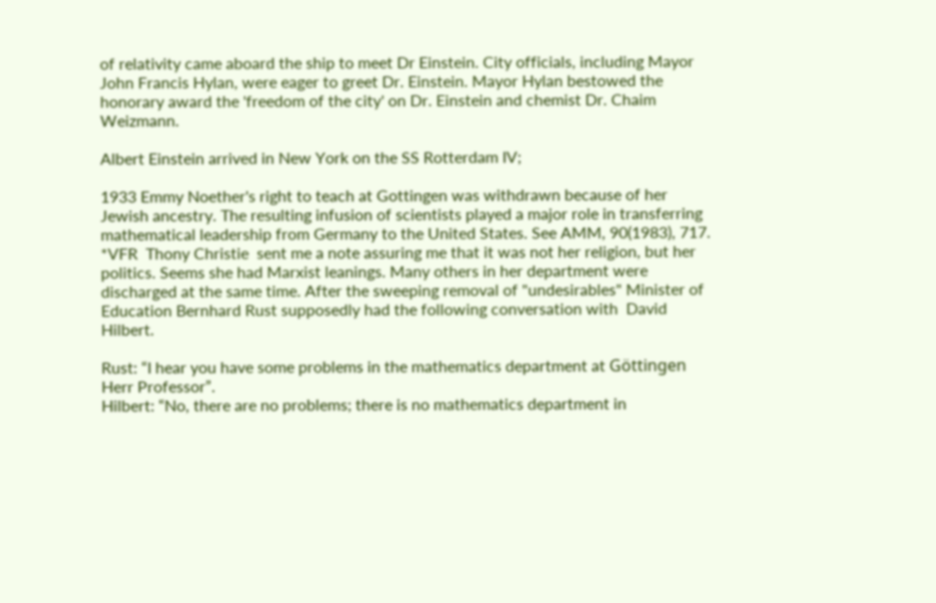of relativity came aboard the ship to meet Dr Einstein. City officials, including Mayor John Francis Hylan, were eager to greet Dr. Einstein. Mayor Hylan bestowed the honorary award the 'freedom of the city' on Dr. Einstein and chemist Dr. Chaim Weizmann.

Albert Einstein arrived in New York on the SS Rotterdam IV;

1933 Emmy Noether's right to teach at Gottingen was withdrawn because of her Jewish ancestry. The resulting infusion of scientists played a major role in transferring mathematical leadership from Germany to the United States. See AMM, 90(1983), 717. *VFR  Thony Christie  sent me a note assuring me that it was not her religion, but her politics. Seems she had Marxist leanings. Many others in her department were discharged at the same time. After the sweeping removal of "undesirables" Minister of Education Bernhard Rust supposedly had the following conversation with  David Hilbert.

Rust: “I hear you have some problems in the mathematics department at Göttingen Herr Professor”.
Hilbert: “No, there are no problems; there is no mathematics department in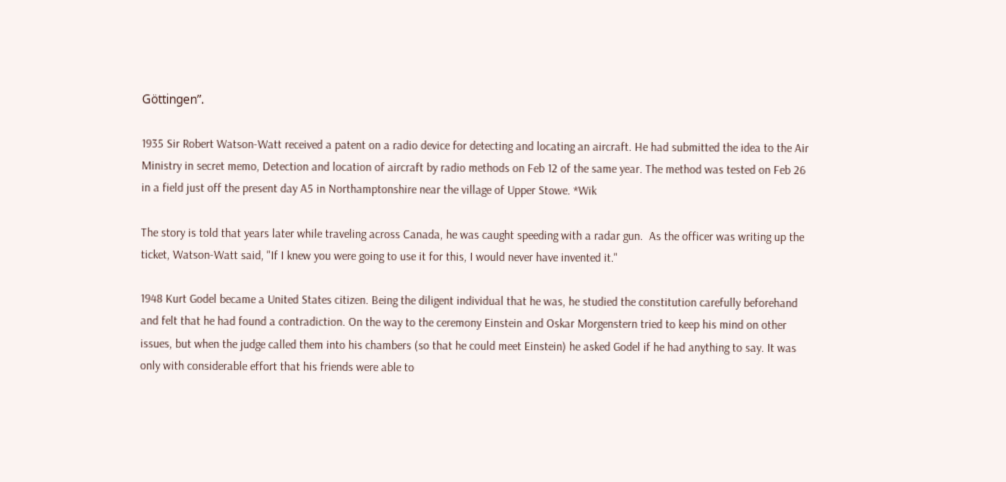Göttingen”.

1935 Sir Robert Watson-Watt received a patent on a radio device for detecting and locating an aircraft. He had submitted the idea to the Air Ministry in secret memo, Detection and location of aircraft by radio methods on Feb 12 of the same year. The method was tested on Feb 26 in a field just off the present day A5 in Northamptonshire near the village of Upper Stowe. *Wik

The story is told that years later while traveling across Canada, he was caught speeding with a radar gun.  As the officer was writing up the ticket, Watson-Watt said, "If I knew you were going to use it for this, I would never have invented it."

1948 Kurt Godel became a United States citizen. Being the diligent individual that he was, he studied the constitution carefully beforehand and felt that he had found a contradiction. On the way to the ceremony Einstein and Oskar Morgenstern tried to keep his mind on other issues, but when the judge called them into his chambers (so that he could meet Einstein) he asked Godel if he had anything to say. It was only with considerable effort that his friends were able to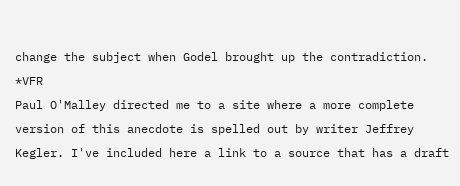change the subject when Godel brought up the contradiction. *VFR
Paul O'Malley directed me to a site where a more complete version of this anecdote is spelled out by writer Jeffrey Kegler. I've included here a link to a source that has a draft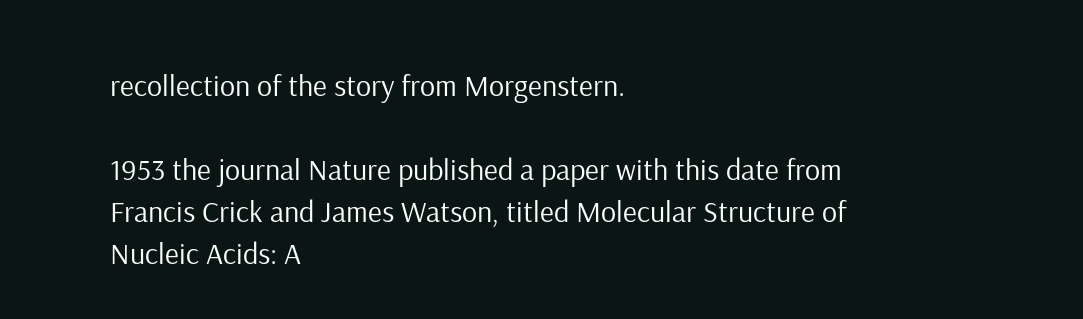recollection of the story from Morgenstern.

1953 the journal Nature published a paper with this date from Francis Crick and James Watson, titled Molecular Structure of Nucleic Acids: A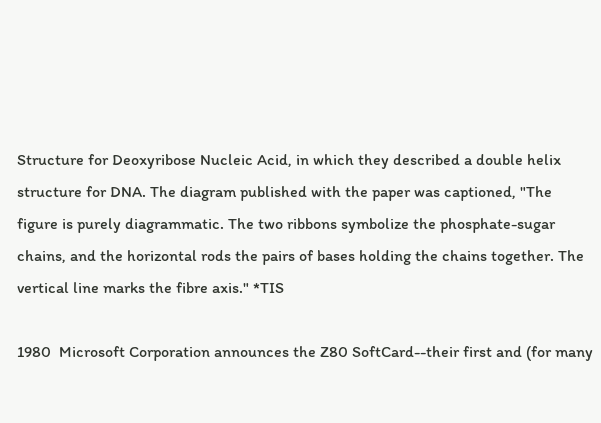Structure for Deoxyribose Nucleic Acid, in which they described a double helix structure for DNA. The diagram published with the paper was captioned, "The figure is purely diagrammatic. The two ribbons symbolize the phosphate-sugar chains, and the horizontal rods the pairs of bases holding the chains together. The vertical line marks the fibre axis." *TIS

1980  Microsoft Corporation announces the Z80 SoftCard--their first and (for many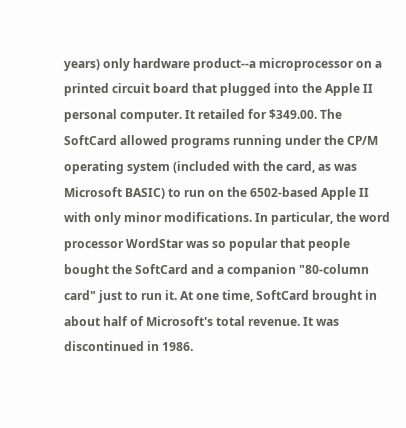years) only hardware product--a microprocessor on a printed circuit board that plugged into the Apple II personal computer. It retailed for $349.00. The SoftCard allowed programs running under the CP/M operating system (included with the card, as was Microsoft BASIC) to run on the 6502-based Apple II with only minor modifications. In particular, the word processor WordStar was so popular that people bought the SoftCard and a companion "80-column card" just to run it. At one time, SoftCard brought in about half of Microsoft's total revenue. It was discontinued in 1986.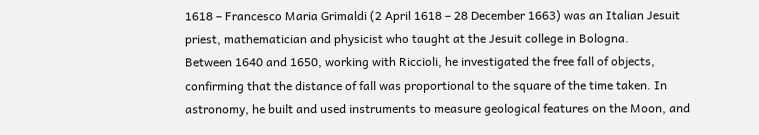1618 – Francesco Maria Grimaldi (2 April 1618 – 28 December 1663) was an Italian Jesuit priest, mathematician and physicist who taught at the Jesuit college in Bologna.
Between 1640 and 1650, working with Riccioli, he investigated the free fall of objects, confirming that the distance of fall was proportional to the square of the time taken. In astronomy, he built and used instruments to measure geological features on the Moon, and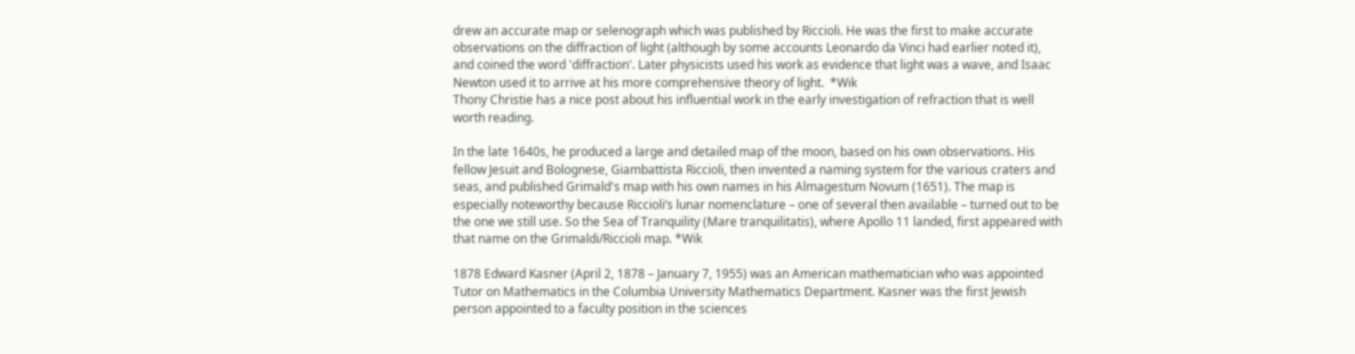drew an accurate map or selenograph which was published by Riccioli. He was the first to make accurate observations on the diffraction of light (although by some accounts Leonardo da Vinci had earlier noted it), and coined the word 'diffraction'. Later physicists used his work as evidence that light was a wave, and Isaac Newton used it to arrive at his more comprehensive theory of light.  *Wik
Thony Christie has a nice post about his influential work in the early investigation of refraction that is well worth reading.

In the late 1640s, he produced a large and detailed map of the moon, based on his own observations. His fellow Jesuit and Bolognese, Giambattista Riccioli, then invented a naming system for the various craters and seas, and published Grimald's map with his own names in his Almagestum Novum (1651). The map is especially noteworthy because Riccioli’s lunar nomenclature – one of several then available – turned out to be the one we still use. So the Sea of Tranquility (Mare tranquilitatis), where Apollo 11 landed, first appeared with that name on the Grimaldi/Riccioli map. *Wik

1878 Edward Kasner (April 2, 1878 – January 7, 1955) was an American mathematician who was appointed Tutor on Mathematics in the Columbia University Mathematics Department. Kasner was the first Jewish person appointed to a faculty position in the sciences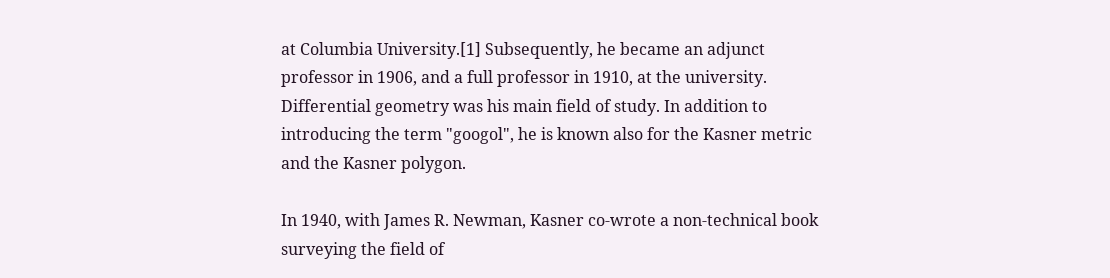at Columbia University.[1] Subsequently, he became an adjunct professor in 1906, and a full professor in 1910, at the university. Differential geometry was his main field of study. In addition to introducing the term "googol", he is known also for the Kasner metric and the Kasner polygon.

In 1940, with James R. Newman, Kasner co-wrote a non-technical book surveying the field of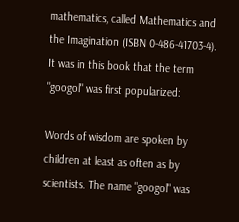mathematics, called Mathematics and the Imagination (ISBN 0-486-41703-4). It was in this book that the term "googol" was first popularized:

Words of wisdom are spoken by children at least as often as by scientists. The name "googol" was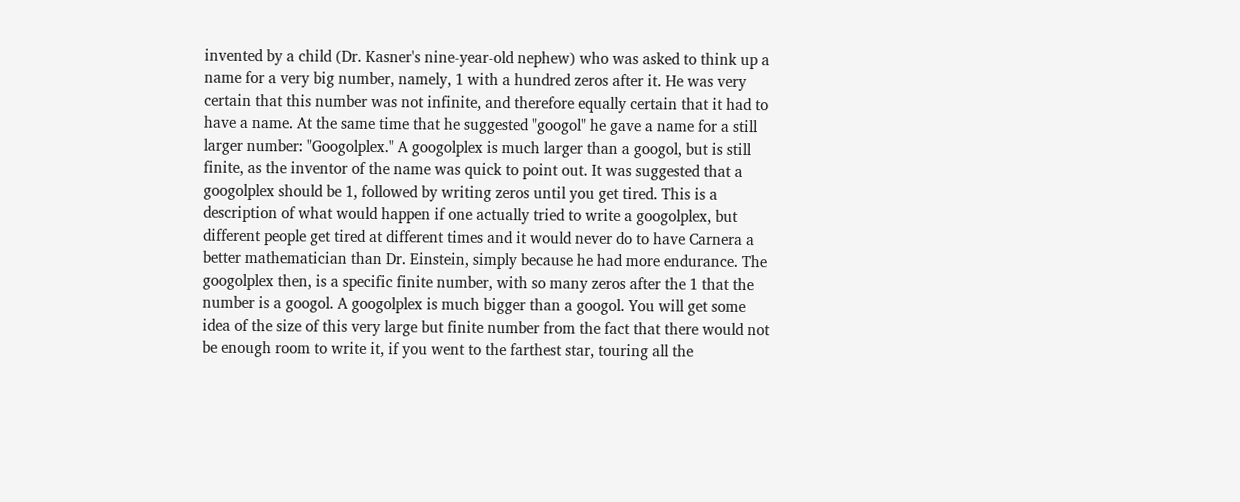invented by a child (Dr. Kasner's nine-year-old nephew) who was asked to think up a name for a very big number, namely, 1 with a hundred zeros after it. He was very certain that this number was not infinite, and therefore equally certain that it had to have a name. At the same time that he suggested "googol" he gave a name for a still larger number: "Googolplex." A googolplex is much larger than a googol, but is still finite, as the inventor of the name was quick to point out. It was suggested that a googolplex should be 1, followed by writing zeros until you get tired. This is a description of what would happen if one actually tried to write a googolplex, but different people get tired at different times and it would never do to have Carnera a better mathematician than Dr. Einstein, simply because he had more endurance. The googolplex then, is a specific finite number, with so many zeros after the 1 that the number is a googol. A googolplex is much bigger than a googol. You will get some idea of the size of this very large but finite number from the fact that there would not be enough room to write it, if you went to the farthest star, touring all the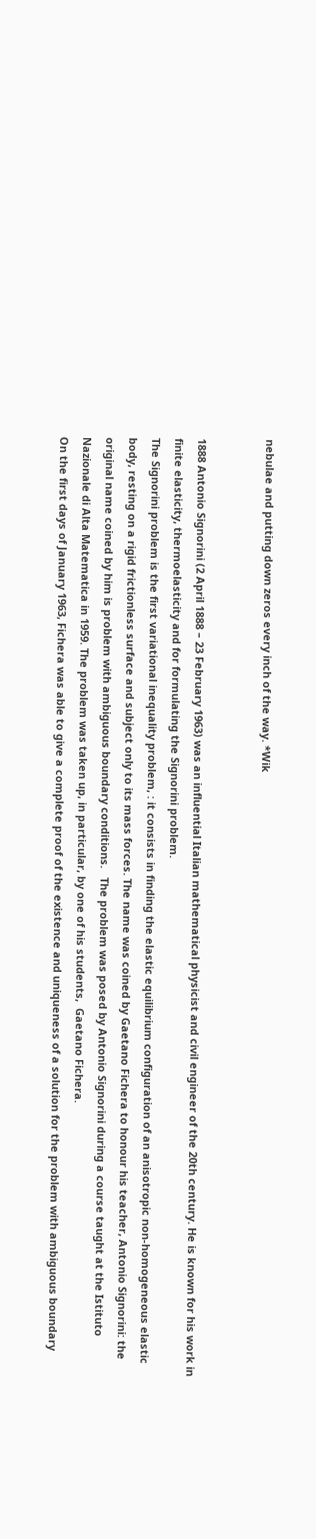nebulae and putting down zeros every inch of the way. *Wik


1888 Antonio Signorini (2 April 1888 – 23 February 1963) was an influential Italian mathematical physicist and civil engineer of the 20th century. He is known for his work in finite elasticity, thermoelasticity and for formulating the Signorini problem.
The Signorini problem is the first variational inequality problem, : it consists in finding the elastic equilibrium configuration of an anisotropic non-homogeneous elastic body, resting on a rigid frictionless surface and subject only to its mass forces. The name was coined by Gaetano Fichera to honour his teacher, Antonio Signorini: the original name coined by him is problem with ambiguous boundary conditions.   The problem was posed by Antonio Signorini during a course taught at the Istituto Nazionale di Alta Matematica in 1959. The problem was taken up, in particular, by one of his students,  Gaetano Fichera.
On the first days of January 1963, Fichera was able to give a complete proof of the existence and uniqueness of a solution for the problem with ambiguous boundary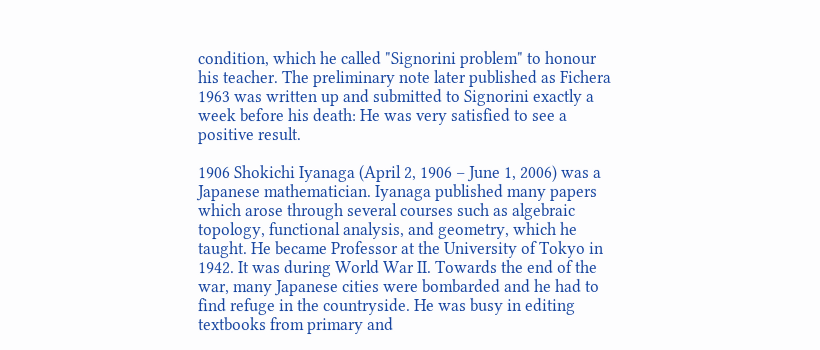condition, which he called "Signorini problem" to honour his teacher. The preliminary note later published as Fichera 1963 was written up and submitted to Signorini exactly a week before his death: He was very satisfied to see a positive result.

1906 Shokichi Iyanaga (April 2, 1906 – June 1, 2006) was a Japanese mathematician. Iyanaga published many papers which arose through several courses such as algebraic topology, functional analysis, and geometry, which he taught. He became Professor at the University of Tokyo in 1942. It was during World War II. Towards the end of the war, many Japanese cities were bombarded and he had to find refuge in the countryside. He was busy in editing textbooks from primary and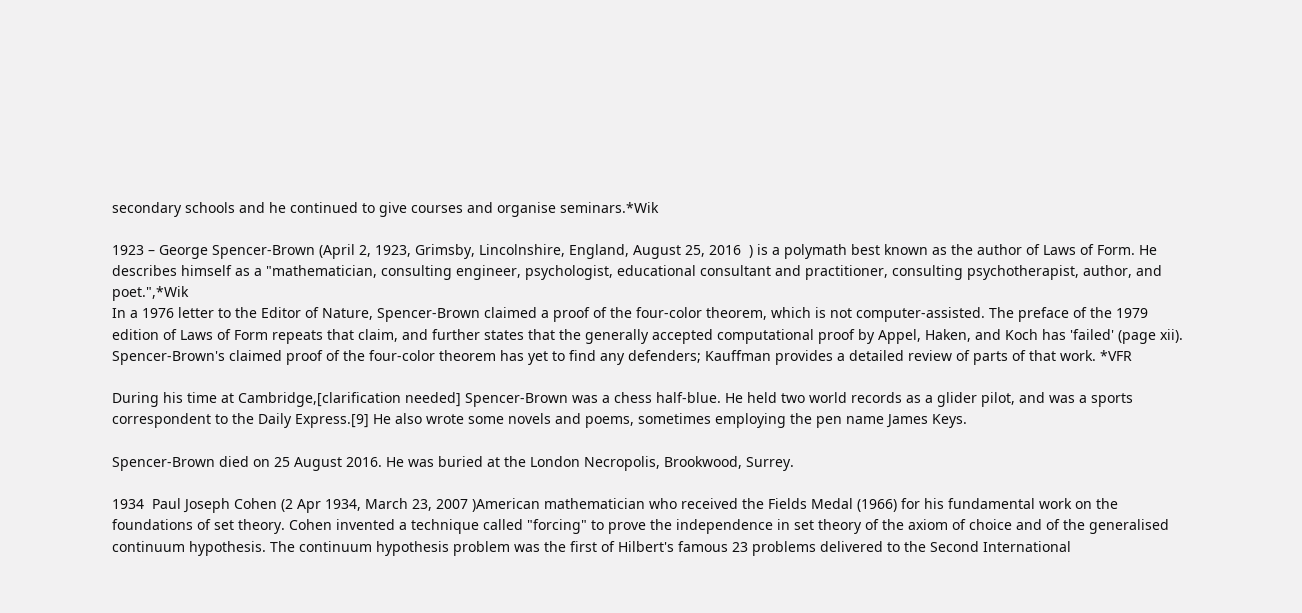secondary schools and he continued to give courses and organise seminars.*Wik

1923 – George Spencer-Brown (April 2, 1923, Grimsby, Lincolnshire, England, August 25, 2016  ) is a polymath best known as the author of Laws of Form. He describes himself as a "mathematician, consulting engineer, psychologist, educational consultant and practitioner, consulting psychotherapist, author, and poet.",*Wik
In a 1976 letter to the Editor of Nature, Spencer-Brown claimed a proof of the four-color theorem, which is not computer-assisted. The preface of the 1979 edition of Laws of Form repeats that claim, and further states that the generally accepted computational proof by Appel, Haken, and Koch has 'failed' (page xii). Spencer-Brown's claimed proof of the four-color theorem has yet to find any defenders; Kauffman provides a detailed review of parts of that work. *VFR

During his time at Cambridge,[clarification needed] Spencer-Brown was a chess half-blue. He held two world records as a glider pilot, and was a sports correspondent to the Daily Express.[9] He also wrote some novels and poems, sometimes employing the pen name James Keys.

Spencer-Brown died on 25 August 2016. He was buried at the London Necropolis, Brookwood, Surrey.

1934  Paul Joseph Cohen (2 Apr 1934, March 23, 2007 )American mathematician who received the Fields Medal (1966) for his fundamental work on the foundations of set theory. Cohen invented a technique called "forcing" to prove the independence in set theory of the axiom of choice and of the generalised continuum hypothesis. The continuum hypothesis problem was the first of Hilbert's famous 23 problems delivered to the Second International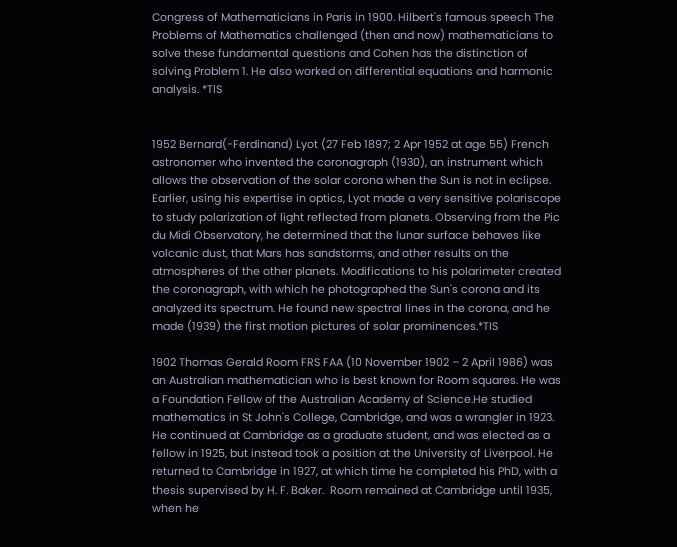Congress of Mathematicians in Paris in 1900. Hilbert's famous speech The Problems of Mathematics challenged (then and now) mathematicians to solve these fundamental questions and Cohen has the distinction of solving Problem 1. He also worked on differential equations and harmonic analysis. *TIS


1952 Bernard(-Ferdinand) Lyot (27 Feb 1897; 2 Apr 1952 at age 55) French astronomer who invented the coronagraph (1930), an instrument which allows the observation of the solar corona when the Sun is not in eclipse. Earlier, using his expertise in optics, Lyot made a very sensitive polariscope to study polarization of light reflected from planets. Observing from the Pic du Midi Observatory, he determined that the lunar surface behaves like volcanic dust, that Mars has sandstorms, and other results on the atmospheres of the other planets. Modifications to his polarimeter created the coronagraph, with which he photographed the Sun's corona and its analyzed its spectrum. He found new spectral lines in the corona, and he made (1939) the first motion pictures of solar prominences.*TIS

1902 Thomas Gerald Room FRS FAA (10 November 1902 – 2 April 1986) was an Australian mathematician who is best known for Room squares. He was a Foundation Fellow of the Australian Academy of Science.He studied mathematics in St John's College, Cambridge, and was a wrangler in 1923. He continued at Cambridge as a graduate student, and was elected as a fellow in 1925, but instead took a position at the University of Liverpool. He returned to Cambridge in 1927, at which time he completed his PhD, with a thesis supervised by H. F. Baker.  Room remained at Cambridge until 1935, when he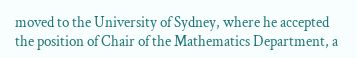moved to the University of Sydney, where he accepted the position of Chair of the Mathematics Department, a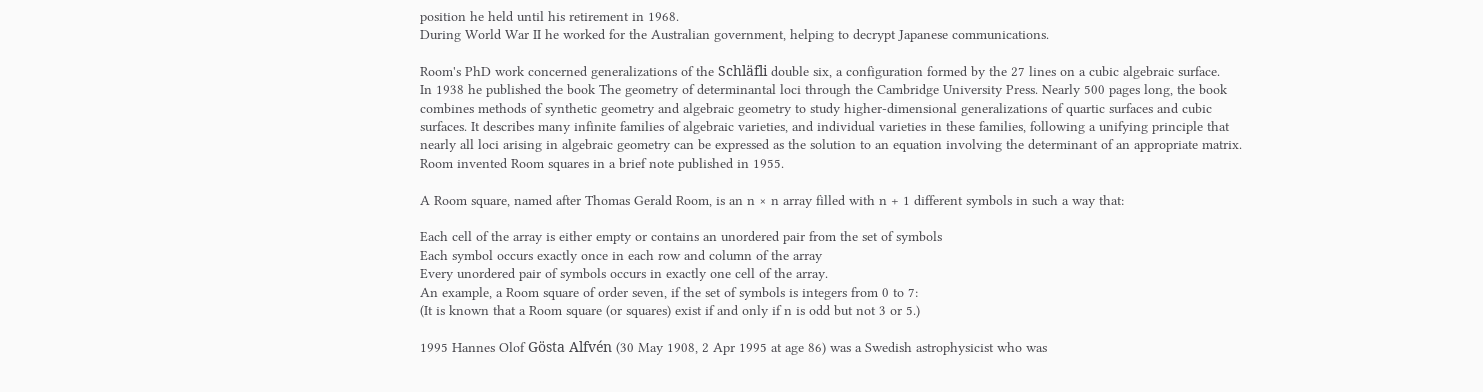position he held until his retirement in 1968.
During World War II he worked for the Australian government, helping to decrypt Japanese communications.

Room's PhD work concerned generalizations of the Schläfli double six, a configuration formed by the 27 lines on a cubic algebraic surface.
In 1938 he published the book The geometry of determinantal loci through the Cambridge University Press. Nearly 500 pages long, the book combines methods of synthetic geometry and algebraic geometry to study higher-dimensional generalizations of quartic surfaces and cubic surfaces. It describes many infinite families of algebraic varieties, and individual varieties in these families, following a unifying principle that nearly all loci arising in algebraic geometry can be expressed as the solution to an equation involving the determinant of an appropriate matrix.
Room invented Room squares in a brief note published in 1955.

A Room square, named after Thomas Gerald Room, is an n × n array filled with n + 1 different symbols in such a way that:

Each cell of the array is either empty or contains an unordered pair from the set of symbols
Each symbol occurs exactly once in each row and column of the array
Every unordered pair of symbols occurs in exactly one cell of the array.
An example, a Room square of order seven, if the set of symbols is integers from 0 to 7:
(It is known that a Room square (or squares) exist if and only if n is odd but not 3 or 5.)

1995 Hannes Olof Gösta Alfvén (30 May 1908, 2 Apr 1995 at age 86) was a Swedish astrophysicist who was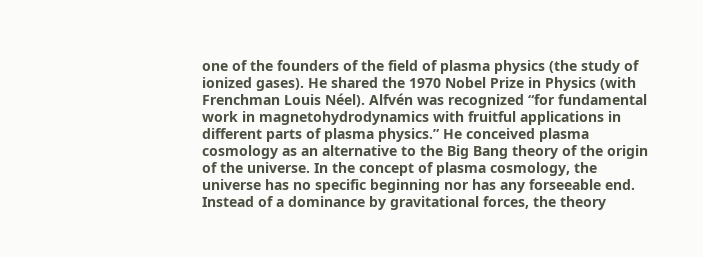one of the founders of the field of plasma physics (the study of ionized gases). He shared the 1970 Nobel Prize in Physics (with Frenchman Louis Néel). Alfvén was recognized “for fundamental work in magnetohydrodynamics with fruitful applications in different parts of plasma physics.” He conceived plasma cosmology as an alternative to the Big Bang theory of the origin of the universe. In the concept of plasma cosmology, the universe has no specific beginning nor has any forseeable end. Instead of a dominance by gravitational forces, the theory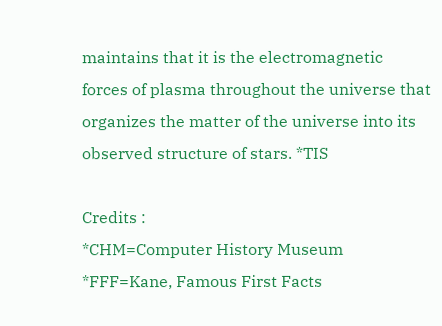maintains that it is the electromagnetic forces of plasma throughout the universe that organizes the matter of the universe into its observed structure of stars. *TIS

Credits :
*CHM=Computer History Museum
*FFF=Kane, Famous First Facts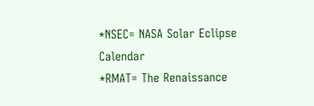*NSEC= NASA Solar Eclipse Calendar
*RMAT= The Renaissance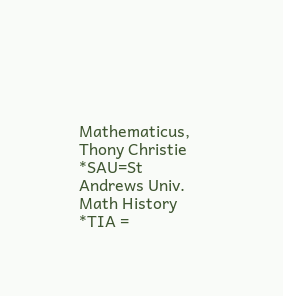Mathematicus, Thony Christie
*SAU=St Andrews Univ. Math History
*TIA =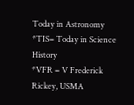Today in Astronomy
*TIS= Today in Science History
*VFR = V Frederick Rickey, USMA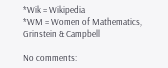*Wik = Wikipedia
*WM = Women of Mathematics, Grinstein & Campbell

No comments: